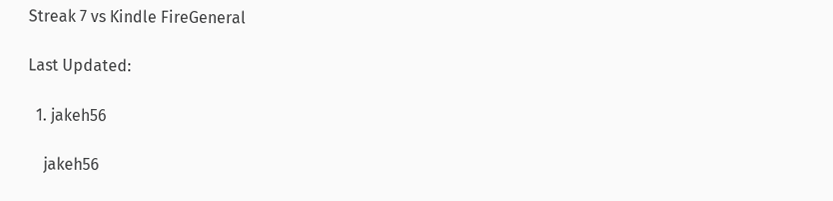Streak 7 vs Kindle FireGeneral

Last Updated:

  1. jakeh56

    jakeh56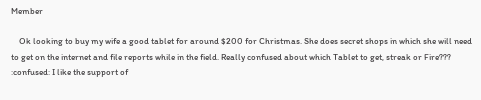Member

    Ok looking to buy my wife a good tablet for around $200 for Christmas. She does secret shops in which she will need to get on the internet and file reports while in the field. Really confused about which Tablet to get, streak or Fire??? :confused: I like the support of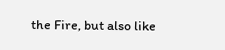the Fire, but also like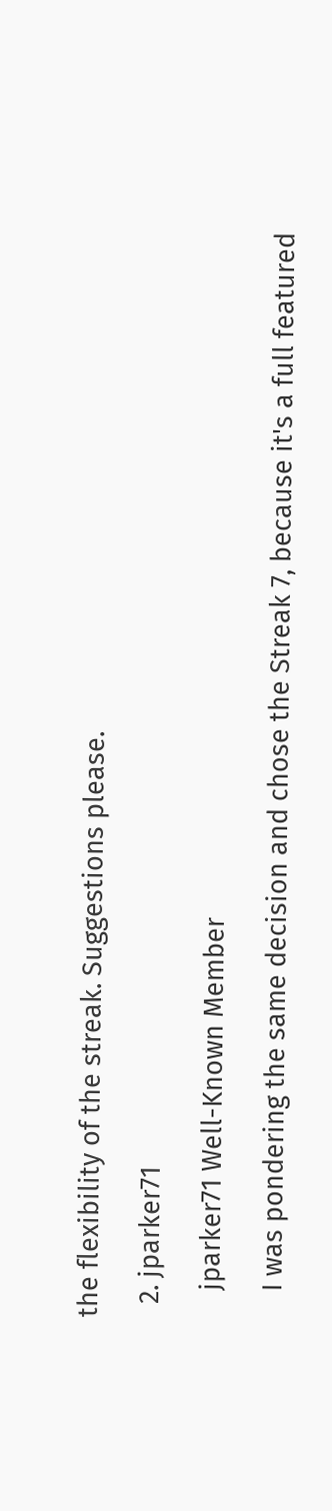the flexibility of the streak. Suggestions please.

  2. jparker71

    jparker71 Well-Known Member

    I was pondering the same decision and chose the Streak 7, because it's a full featured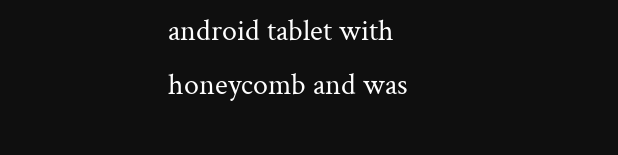android tablet with honeycomb and was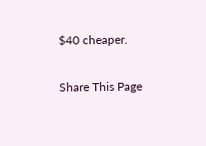$40 cheaper.

Share This Page